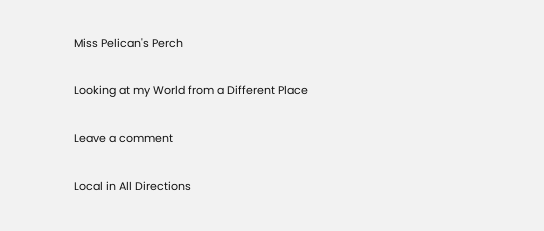Miss Pelican's Perch

Looking at my World from a Different Place

Leave a comment

Local in All Directions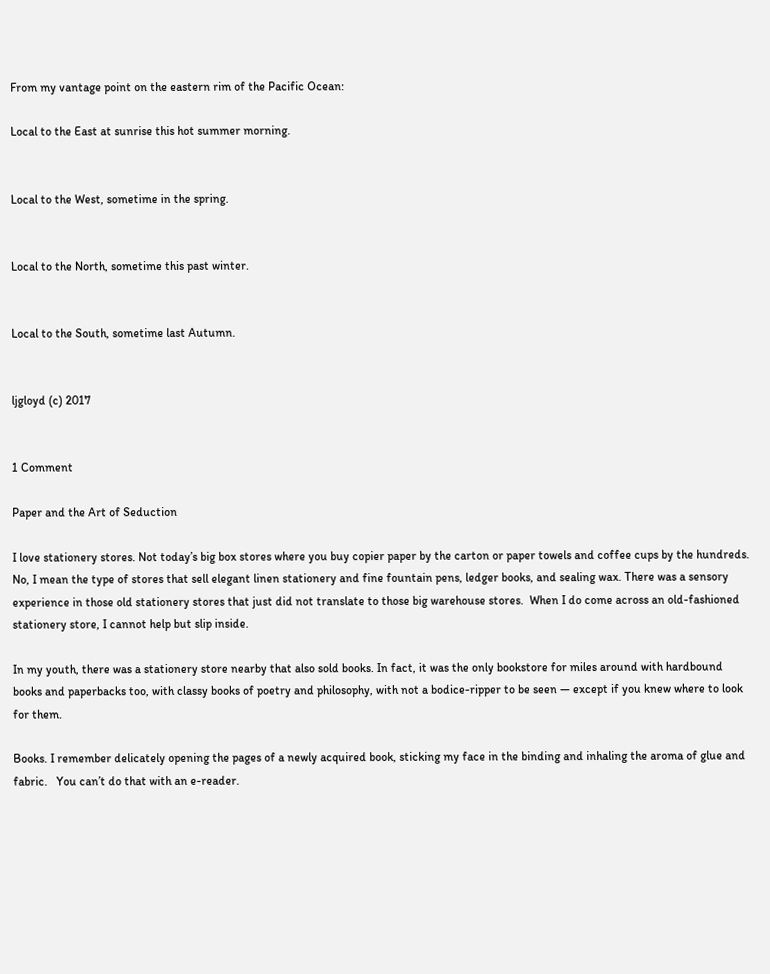From my vantage point on the eastern rim of the Pacific Ocean:

Local to the East at sunrise this hot summer morning.


Local to the West, sometime in the spring.


Local to the North, sometime this past winter.


Local to the South, sometime last Autumn.


ljgloyd (c) 2017


1 Comment

Paper and the Art of Seduction

I love stationery stores. Not today’s big box stores where you buy copier paper by the carton or paper towels and coffee cups by the hundreds.  No, I mean the type of stores that sell elegant linen stationery and fine fountain pens, ledger books, and sealing wax. There was a sensory experience in those old stationery stores that just did not translate to those big warehouse stores.  When I do come across an old-fashioned stationery store, I cannot help but slip inside.

In my youth, there was a stationery store nearby that also sold books. In fact, it was the only bookstore for miles around with hardbound books and paperbacks too, with classy books of poetry and philosophy, with not a bodice-ripper to be seen — except if you knew where to look for them.

Books. I remember delicately opening the pages of a newly acquired book, sticking my face in the binding and inhaling the aroma of glue and fabric.   You can’t do that with an e-reader.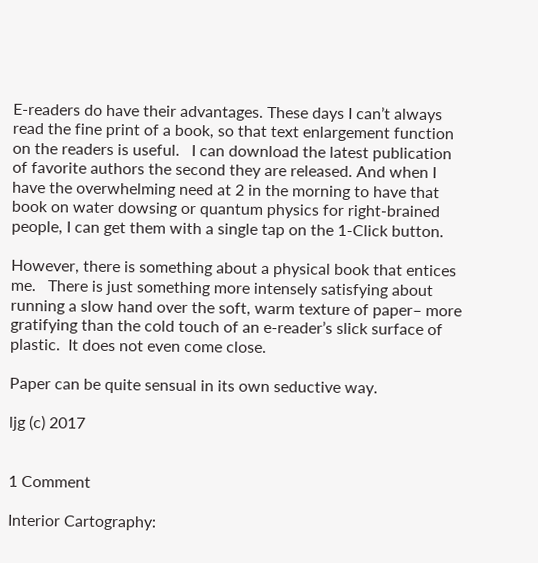E-readers do have their advantages. These days I can’t always read the fine print of a book, so that text enlargement function on the readers is useful.   I can download the latest publication of favorite authors the second they are released. And when I have the overwhelming need at 2 in the morning to have that book on water dowsing or quantum physics for right-brained people, I can get them with a single tap on the 1-Click button.

However, there is something about a physical book that entices me.   There is just something more intensely satisfying about running a slow hand over the soft, warm texture of paper– more gratifying than the cold touch of an e-reader’s slick surface of plastic.  It does not even come close.

Paper can be quite sensual in its own seductive way.

ljg (c) 2017


1 Comment

Interior Cartography: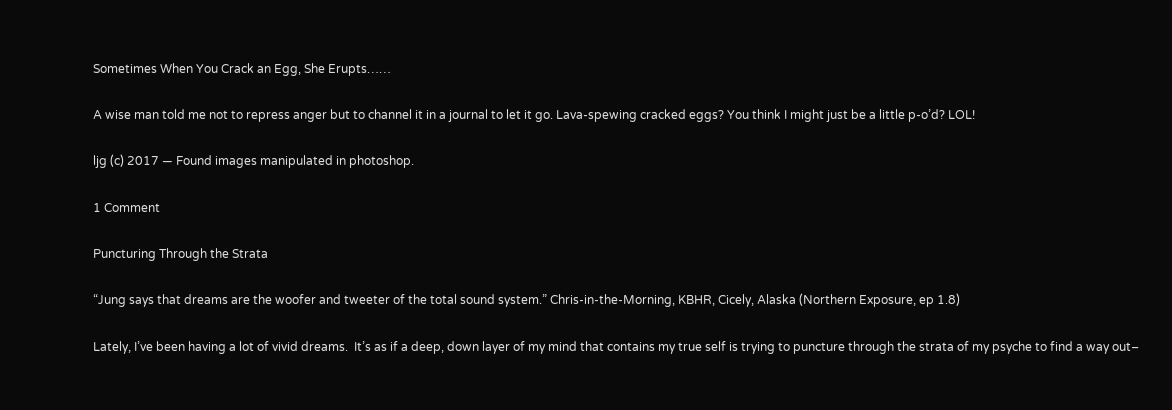Sometimes When You Crack an Egg, She Erupts……

A wise man told me not to repress anger but to channel it in a journal to let it go. Lava-spewing cracked eggs? You think I might just be a little p-o’d? LOL!

ljg (c) 2017 — Found images manipulated in photoshop.

1 Comment

Puncturing Through the Strata

“Jung says that dreams are the woofer and tweeter of the total sound system.” Chris-in-the-Morning, KBHR, Cicely, Alaska (Northern Exposure, ep 1.8)

Lately, I’ve been having a lot of vivid dreams.  It’s as if a deep, down layer of my mind that contains my true self is trying to puncture through the strata of my psyche to find a way out–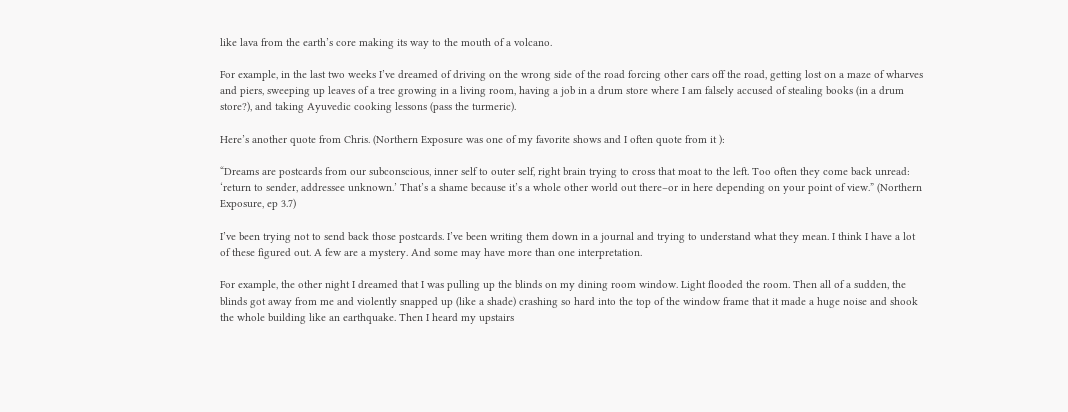like lava from the earth’s core making its way to the mouth of a volcano.

For example, in the last two weeks I’ve dreamed of driving on the wrong side of the road forcing other cars off the road, getting lost on a maze of wharves and piers, sweeping up leaves of a tree growing in a living room, having a job in a drum store where I am falsely accused of stealing books (in a drum store?), and taking Ayuvedic cooking lessons (pass the turmeric).

Here’s another quote from Chris. (Northern Exposure was one of my favorite shows and I often quote from it ):

“Dreams are postcards from our subconscious, inner self to outer self, right brain trying to cross that moat to the left. Too often they come back unread: ‘return to sender, addressee unknown.’ That’s a shame because it’s a whole other world out there–or in here depending on your point of view.” (Northern Exposure, ep 3.7)

I’ve been trying not to send back those postcards. I’ve been writing them down in a journal and trying to understand what they mean. I think I have a lot of these figured out. A few are a mystery. And some may have more than one interpretation.

For example, the other night I dreamed that I was pulling up the blinds on my dining room window. Light flooded the room. Then all of a sudden, the blinds got away from me and violently snapped up (like a shade) crashing so hard into the top of the window frame that it made a huge noise and shook the whole building like an earthquake. Then I heard my upstairs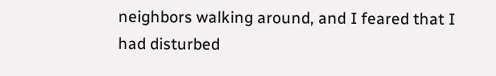neighbors walking around, and I feared that I had disturbed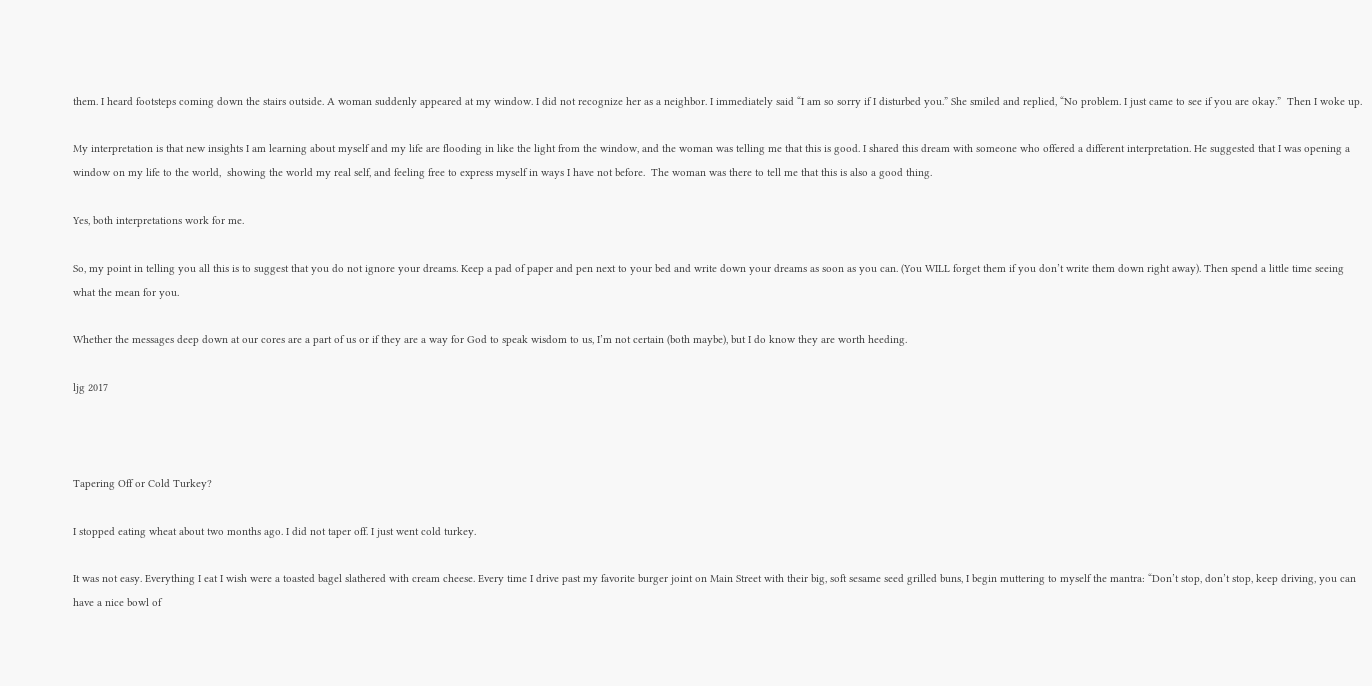them. I heard footsteps coming down the stairs outside. A woman suddenly appeared at my window. I did not recognize her as a neighbor. I immediately said “I am so sorry if I disturbed you.” She smiled and replied, “No problem. I just came to see if you are okay.”  Then I woke up.

My interpretation is that new insights I am learning about myself and my life are flooding in like the light from the window, and the woman was telling me that this is good. I shared this dream with someone who offered a different interpretation. He suggested that I was opening a window on my life to the world,  showing the world my real self, and feeling free to express myself in ways I have not before.  The woman was there to tell me that this is also a good thing.

Yes, both interpretations work for me.

So, my point in telling you all this is to suggest that you do not ignore your dreams. Keep a pad of paper and pen next to your bed and write down your dreams as soon as you can. (You WILL forget them if you don’t write them down right away). Then spend a little time seeing what the mean for you.

Whether the messages deep down at our cores are a part of us or if they are a way for God to speak wisdom to us, I’m not certain (both maybe), but I do know they are worth heeding.

ljg 2017



Tapering Off or Cold Turkey?

I stopped eating wheat about two months ago. I did not taper off. I just went cold turkey.

It was not easy. Everything I eat I wish were a toasted bagel slathered with cream cheese. Every time I drive past my favorite burger joint on Main Street with their big, soft sesame seed grilled buns, I begin muttering to myself the mantra: “Don’t stop, don’t stop, keep driving, you can have a nice bowl of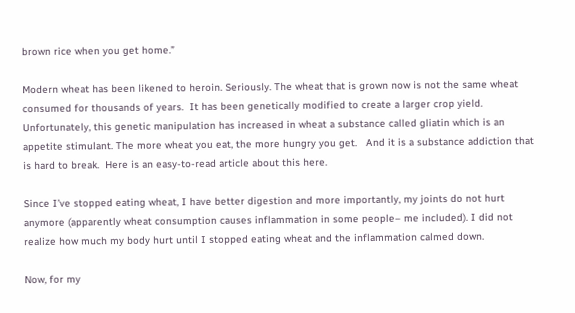brown rice when you get home.”

Modern wheat has been likened to heroin. Seriously. The wheat that is grown now is not the same wheat consumed for thousands of years.  It has been genetically modified to create a larger crop yield. Unfortunately, this genetic manipulation has increased in wheat a substance called gliatin which is an appetite stimulant. The more wheat you eat, the more hungry you get.   And it is a substance addiction that is hard to break.  Here is an easy-to-read article about this here.

Since I’ve stopped eating wheat, I have better digestion and more importantly, my joints do not hurt anymore (apparently wheat consumption causes inflammation in some people– me included). I did not realize how much my body hurt until I stopped eating wheat and the inflammation calmed down.

Now, for my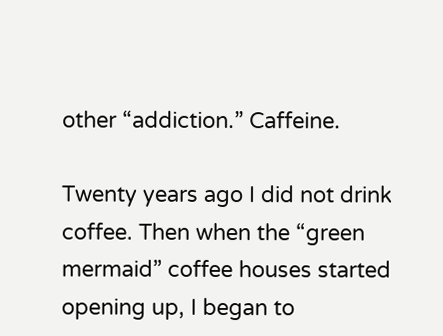other “addiction.” Caffeine.

Twenty years ago I did not drink coffee. Then when the “green mermaid” coffee houses started opening up, I began to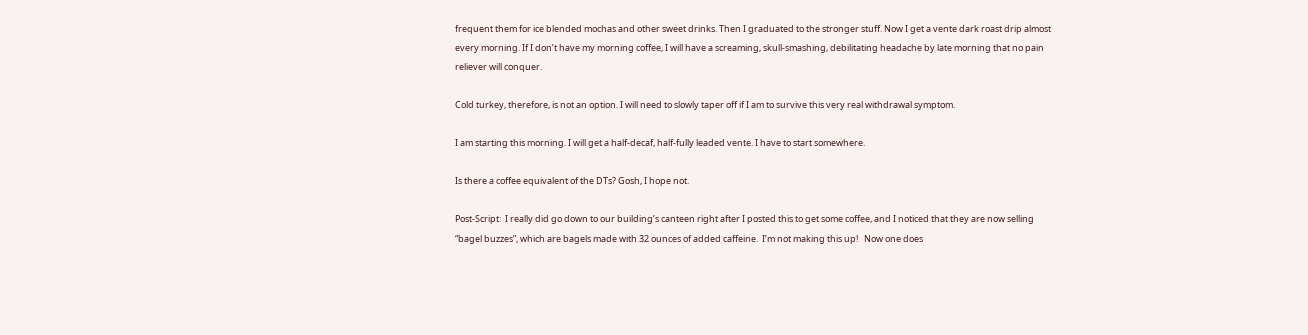frequent them for ice blended mochas and other sweet drinks. Then I graduated to the stronger stuff. Now I get a vente dark roast drip almost every morning. If I don’t have my morning coffee, I will have a screaming, skull-smashing, debilitating headache by late morning that no pain reliever will conquer.

Cold turkey, therefore, is not an option. I will need to slowly taper off if I am to survive this very real withdrawal symptom.

I am starting this morning. I will get a half-decaf, half-fully leaded vente. I have to start somewhere.

Is there a coffee equivalent of the DTs? Gosh, I hope not.

Post-Script:  I really did go down to our building’s canteen right after I posted this to get some coffee, and I noticed that they are now selling “bagel buzzes”, which are bagels made with 32 ounces of added caffeine.  I’m not making this up!   Now one does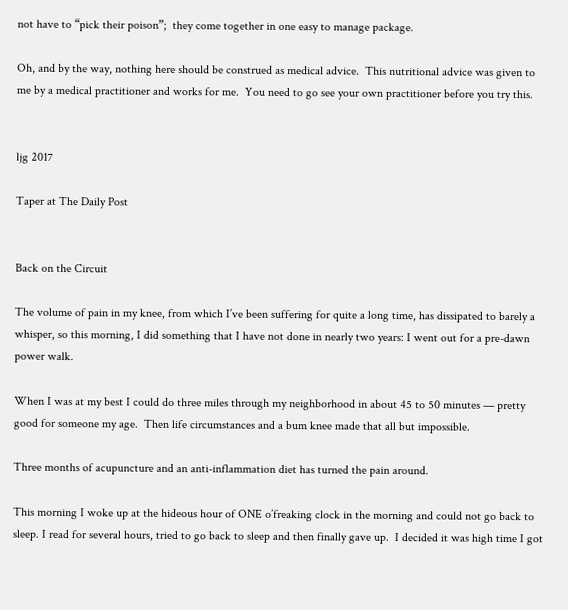not have to “pick their poison”;  they come together in one easy to manage package.

Oh, and by the way, nothing here should be construed as medical advice.  This nutritional advice was given to me by a medical practitioner and works for me.  You need to go see your own practitioner before you try this.


ljg 2017

Taper at The Daily Post


Back on the Circuit

The volume of pain in my knee, from which I’ve been suffering for quite a long time, has dissipated to barely a whisper, so this morning, I did something that I have not done in nearly two years: I went out for a pre-dawn power walk.

When I was at my best I could do three miles through my neighborhood in about 45 to 50 minutes — pretty good for someone my age.  Then life circumstances and a bum knee made that all but impossible.

Three months of acupuncture and an anti-inflammation diet has turned the pain around.

This morning I woke up at the hideous hour of ONE o’freaking clock in the morning and could not go back to sleep. I read for several hours, tried to go back to sleep and then finally gave up.  I decided it was high time I got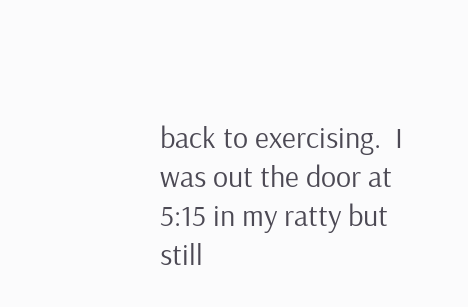back to exercising.  I was out the door at 5:15 in my ratty but still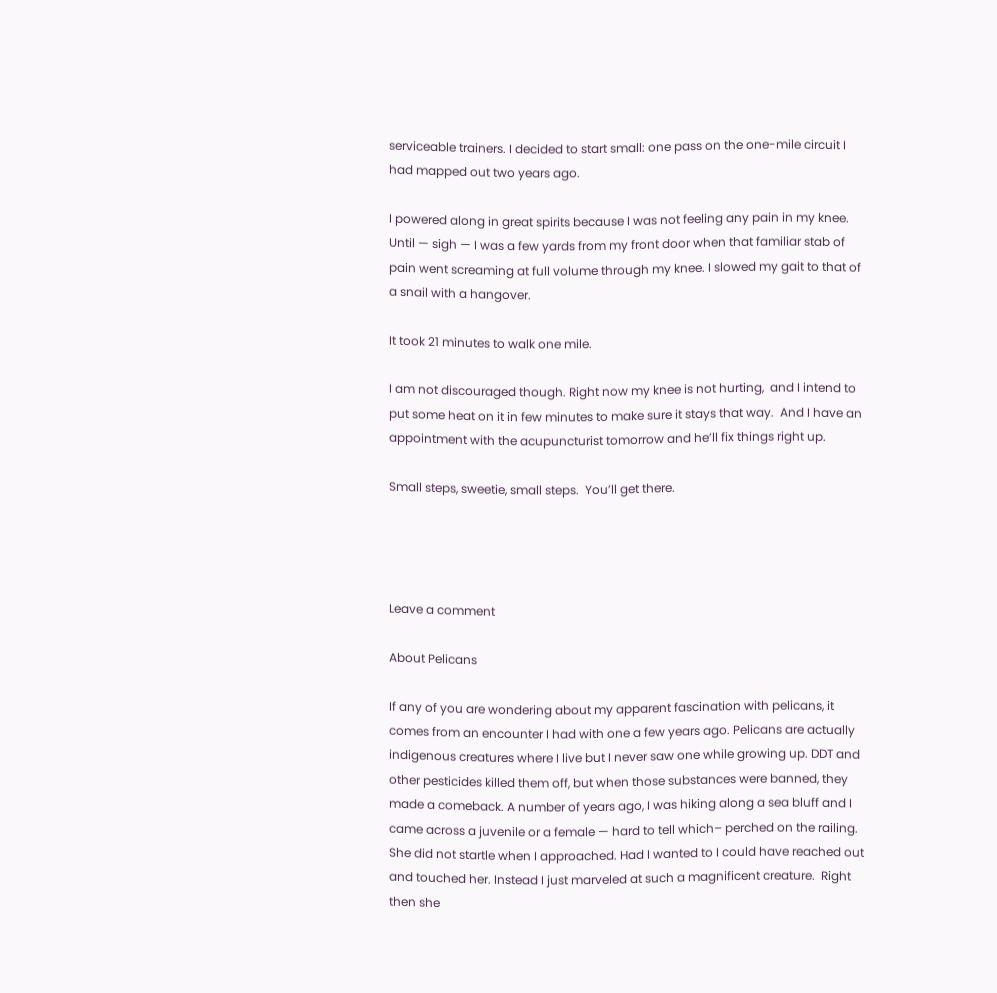serviceable trainers. I decided to start small: one pass on the one-mile circuit I had mapped out two years ago.

I powered along in great spirits because I was not feeling any pain in my knee. Until — sigh — I was a few yards from my front door when that familiar stab of pain went screaming at full volume through my knee. I slowed my gait to that of a snail with a hangover.

It took 21 minutes to walk one mile.

I am not discouraged though. Right now my knee is not hurting,  and I intend to put some heat on it in few minutes to make sure it stays that way.  And I have an appointment with the acupuncturist tomorrow and he’ll fix things right up.

Small steps, sweetie, small steps.  You’ll get there.




Leave a comment

About Pelicans

If any of you are wondering about my apparent fascination with pelicans, it comes from an encounter I had with one a few years ago. Pelicans are actually indigenous creatures where I live but I never saw one while growing up. DDT and other pesticides killed them off, but when those substances were banned, they made a comeback. A number of years ago, I was hiking along a sea bluff and I came across a juvenile or a female — hard to tell which– perched on the railing.  She did not startle when I approached. Had I wanted to I could have reached out and touched her. Instead I just marveled at such a magnificent creature.  Right then she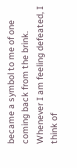became a symbol to me of one coming back from the brink.  Whenever I am feeling defeated, I think of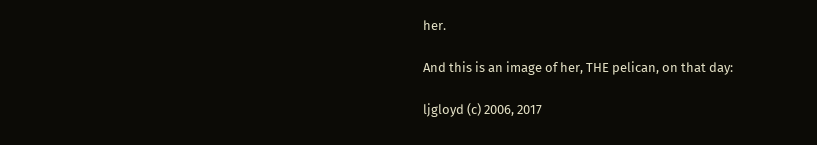her.

And this is an image of her, THE pelican, on that day:

ljgloyd (c) 2006, 2017